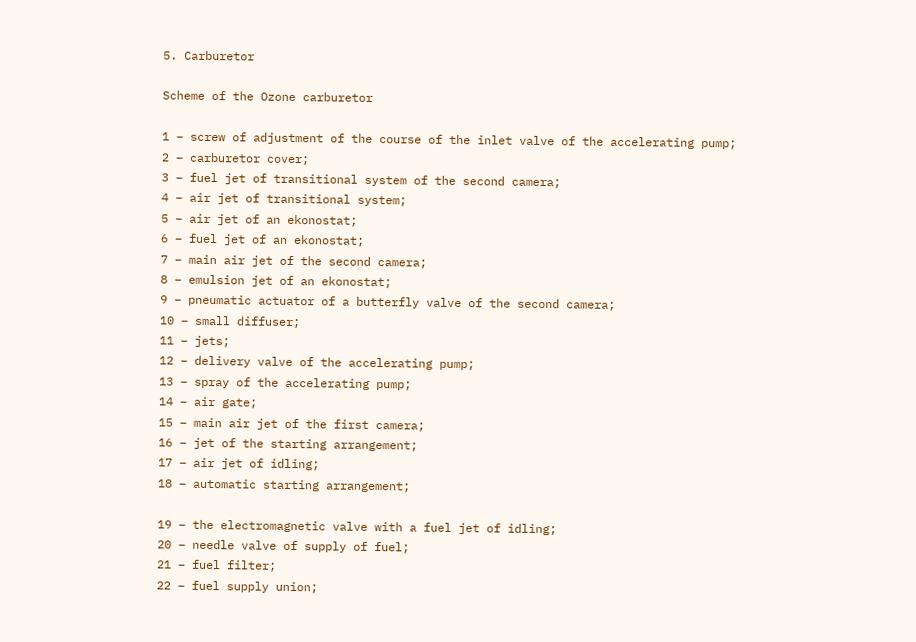5. Carburetor

Scheme of the Ozone carburetor

1 – screw of adjustment of the course of the inlet valve of the accelerating pump;
2 – carburetor cover;
3 – fuel jet of transitional system of the second camera;
4 – air jet of transitional system;
5 – air jet of an ekonostat;
6 – fuel jet of an ekonostat;
7 – main air jet of the second camera;
8 – emulsion jet of an ekonostat;
9 – pneumatic actuator of a butterfly valve of the second camera;
10 – small diffuser;
11 – jets;
12 – delivery valve of the accelerating pump;
13 – spray of the accelerating pump;
14 – air gate;
15 – main air jet of the first camera;
16 – jet of the starting arrangement;
17 – air jet of idling;
18 – automatic starting arrangement;

19 – the electromagnetic valve with a fuel jet of idling;
20 – needle valve of supply of fuel;
21 – fuel filter;
22 – fuel supply union;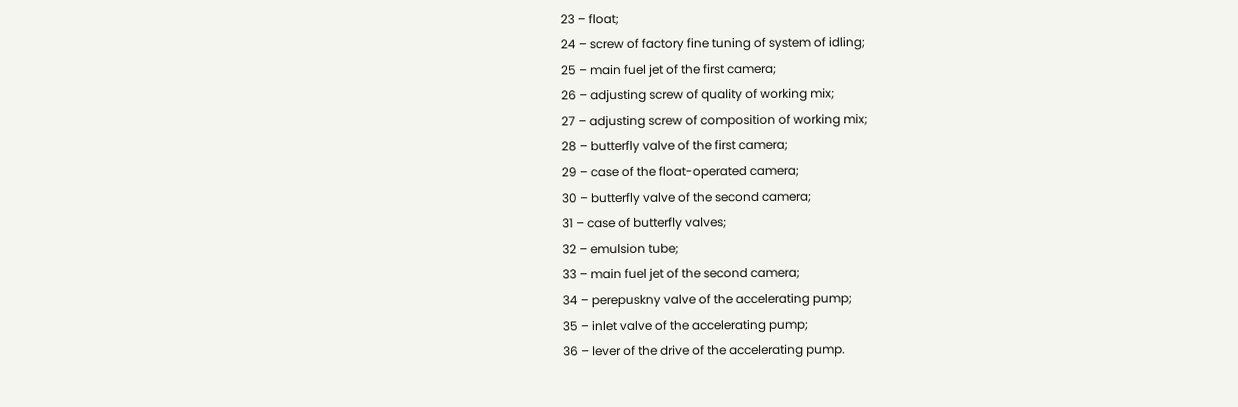23 – float;
24 – screw of factory fine tuning of system of idling;
25 – main fuel jet of the first camera;
26 – adjusting screw of quality of working mix;
27 – adjusting screw of composition of working mix;
28 – butterfly valve of the first camera;
29 – case of the float-operated camera;
30 – butterfly valve of the second camera;
31 – case of butterfly valves;
32 – emulsion tube;
33 – main fuel jet of the second camera;
34 – perepuskny valve of the accelerating pump;
35 – inlet valve of the accelerating pump;
36 – lever of the drive of the accelerating pump.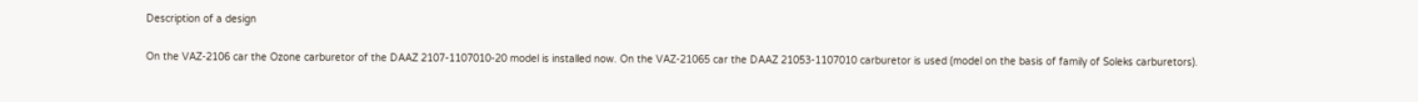Description of a design

On the VAZ-2106 car the Ozone carburetor of the DAAZ 2107-1107010-20 model is installed now. On the VAZ-21065 car the DAAZ 21053-1107010 carburetor is used (model on the basis of family of Soleks carburetors).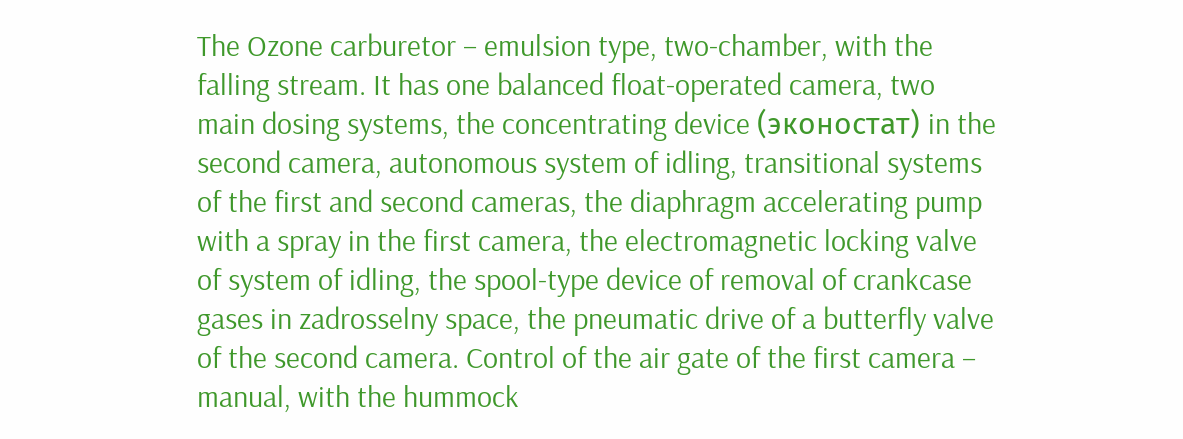The Ozone carburetor – emulsion type, two-chamber, with the falling stream. It has one balanced float-operated camera, two main dosing systems, the concentrating device (эконостат) in the second camera, autonomous system of idling, transitional systems of the first and second cameras, the diaphragm accelerating pump with a spray in the first camera, the electromagnetic locking valve of system of idling, the spool-type device of removal of crankcase gases in zadrosselny space, the pneumatic drive of a butterfly valve of the second camera. Control of the air gate of the first camera – manual, with the hummock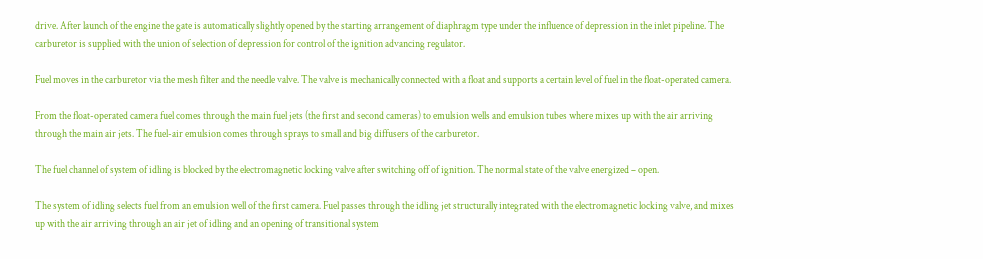drive. After launch of the engine the gate is automatically slightly opened by the starting arrangement of diaphragm type under the influence of depression in the inlet pipeline. The carburetor is supplied with the union of selection of depression for control of the ignition advancing regulator.

Fuel moves in the carburetor via the mesh filter and the needle valve. The valve is mechanically connected with a float and supports a certain level of fuel in the float-operated camera.

From the float-operated camera fuel comes through the main fuel jets (the first and second cameras) to emulsion wells and emulsion tubes where mixes up with the air arriving through the main air jets. The fuel-air emulsion comes through sprays to small and big diffusers of the carburetor.

The fuel channel of system of idling is blocked by the electromagnetic locking valve after switching off of ignition. The normal state of the valve energized – open.

The system of idling selects fuel from an emulsion well of the first camera. Fuel passes through the idling jet structurally integrated with the electromagnetic locking valve, and mixes up with the air arriving through an air jet of idling and an opening of transitional system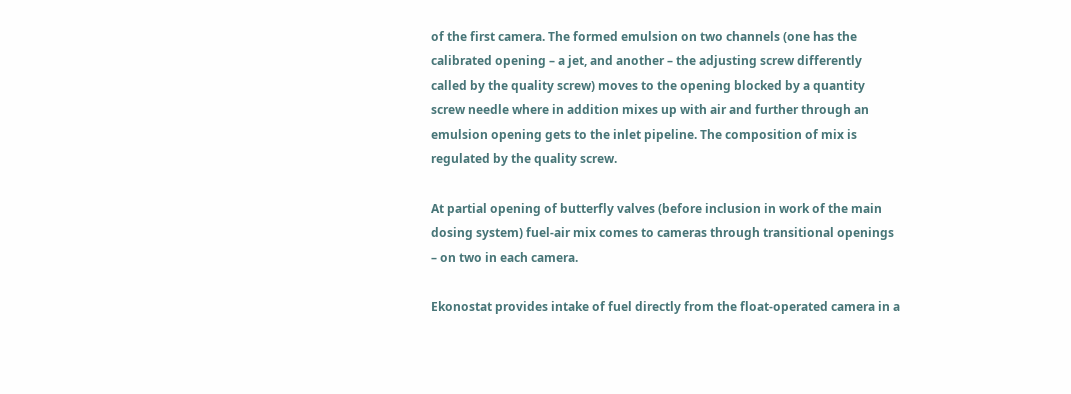of the first camera. The formed emulsion on two channels (one has the calibrated opening – a jet, and another – the adjusting screw differently called by the quality screw) moves to the opening blocked by a quantity screw needle where in addition mixes up with air and further through an emulsion opening gets to the inlet pipeline. The composition of mix is regulated by the quality screw.

At partial opening of butterfly valves (before inclusion in work of the main dosing system) fuel-air mix comes to cameras through transitional openings – on two in each camera.

Ekonostat provides intake of fuel directly from the float-operated camera in a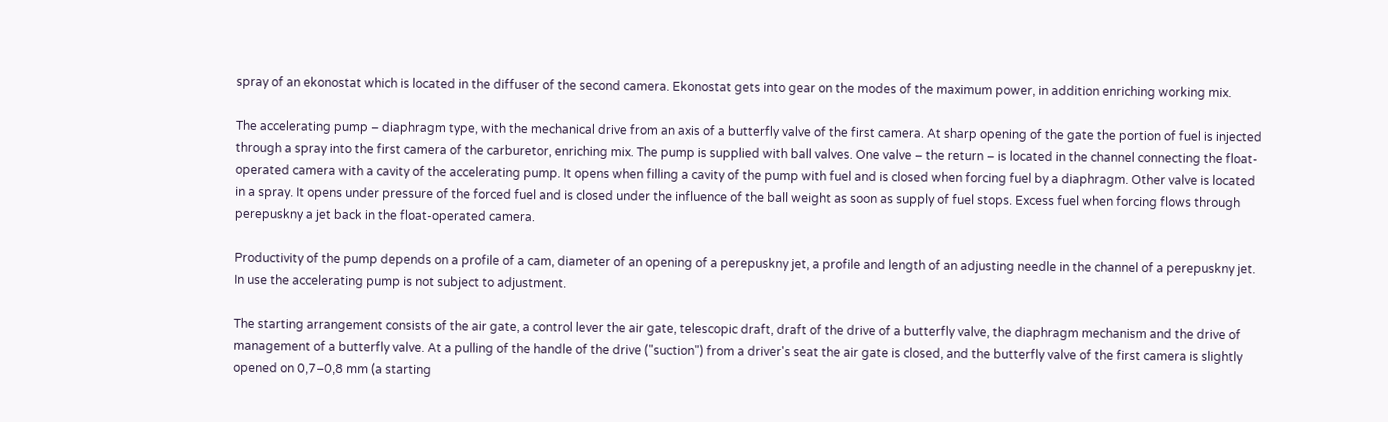spray of an ekonostat which is located in the diffuser of the second camera. Ekonostat gets into gear on the modes of the maximum power, in addition enriching working mix.

The accelerating pump – diaphragm type, with the mechanical drive from an axis of a butterfly valve of the first camera. At sharp opening of the gate the portion of fuel is injected through a spray into the first camera of the carburetor, enriching mix. The pump is supplied with ball valves. One valve – the return – is located in the channel connecting the float-operated camera with a cavity of the accelerating pump. It opens when filling a cavity of the pump with fuel and is closed when forcing fuel by a diaphragm. Other valve is located in a spray. It opens under pressure of the forced fuel and is closed under the influence of the ball weight as soon as supply of fuel stops. Excess fuel when forcing flows through perepuskny a jet back in the float-operated camera.

Productivity of the pump depends on a profile of a cam, diameter of an opening of a perepuskny jet, a profile and length of an adjusting needle in the channel of a perepuskny jet. In use the accelerating pump is not subject to adjustment.

The starting arrangement consists of the air gate, a control lever the air gate, telescopic draft, draft of the drive of a butterfly valve, the diaphragm mechanism and the drive of management of a butterfly valve. At a pulling of the handle of the drive ("suction") from a driver's seat the air gate is closed, and the butterfly valve of the first camera is slightly opened on 0,7–0,8 mm (a starting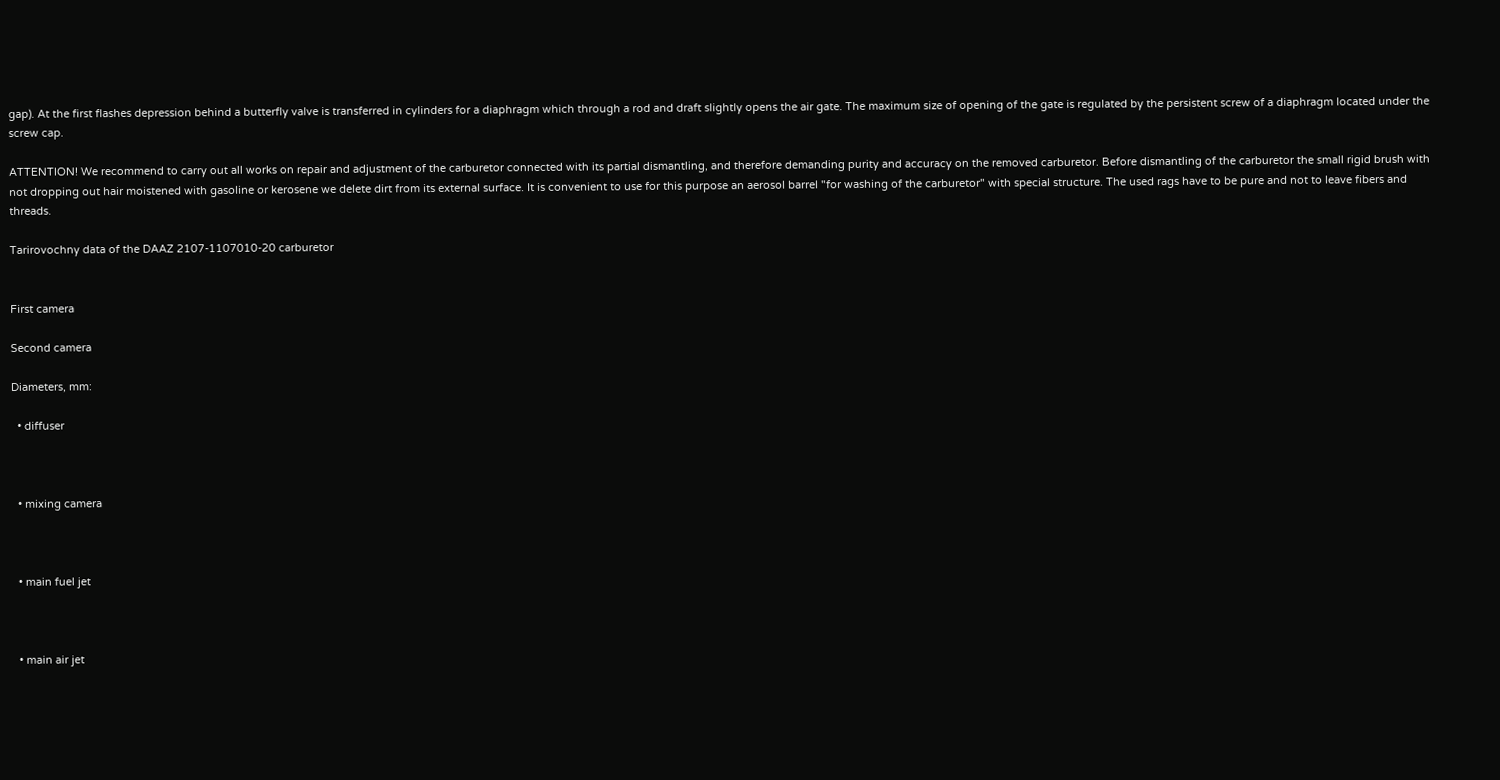gap). At the first flashes depression behind a butterfly valve is transferred in cylinders for a diaphragm which through a rod and draft slightly opens the air gate. The maximum size of opening of the gate is regulated by the persistent screw of a diaphragm located under the screw cap.

ATTENTION! We recommend to carry out all works on repair and adjustment of the carburetor connected with its partial dismantling, and therefore demanding purity and accuracy on the removed carburetor. Before dismantling of the carburetor the small rigid brush with not dropping out hair moistened with gasoline or kerosene we delete dirt from its external surface. It is convenient to use for this purpose an aerosol barrel "for washing of the carburetor" with special structure. The used rags have to be pure and not to leave fibers and threads.

Tarirovochny data of the DAAZ 2107-1107010-20 carburetor


First camera

Second camera

Diameters, mm:

  • diffuser



  • mixing camera



  • main fuel jet



  • main air jet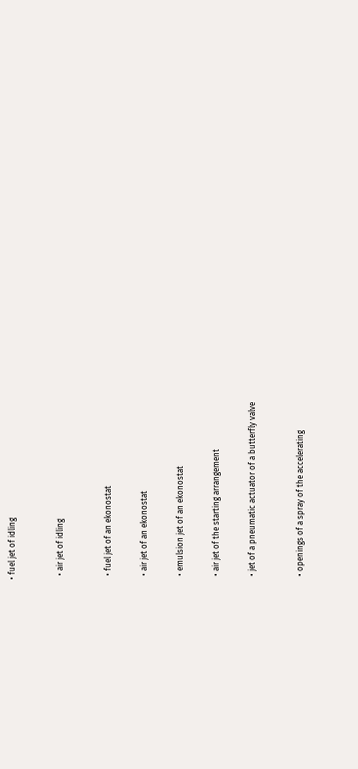• fuel jet of idling



  • air jet of idling



  • fuel jet of an ekonostat


  • air jet of an ekonostat


  • emulsion jet of an ekonostat


  • air jet of the starting arrangement


  • jet of a pneumatic actuator of a butterfly valve



  • openings of a spray of the accelerating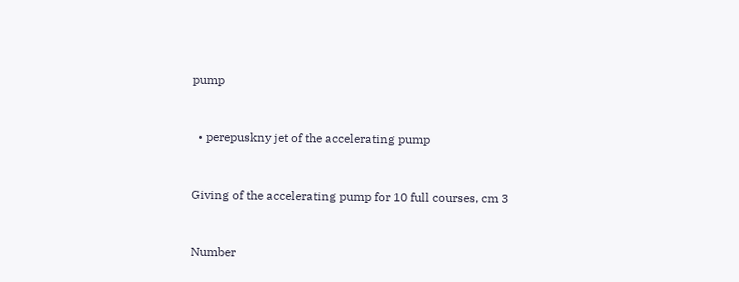pump


  • perepuskny jet of the accelerating pump


Giving of the accelerating pump for 10 full courses, cm 3


Number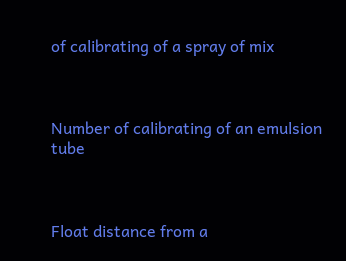of calibrating of a spray of mix



Number of calibrating of an emulsion tube



Float distance from a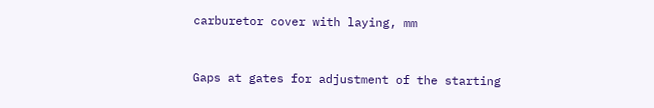carburetor cover with laying, mm


Gaps at gates for adjustment of the starting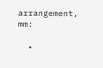arrangement, mm:

  •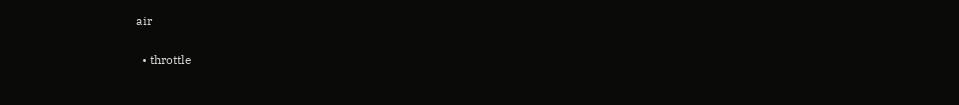air


  • throttle